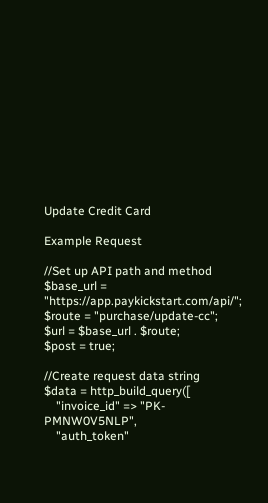Update Credit Card

Example Request

//Set up API path and method
$base_url = "https://app.paykickstart.com/api/";
$route = "purchase/update-cc";
$url = $base_url . $route;
$post = true;

//Create request data string
$data = http_build_query([
    "invoice_id" => "PK-PMNW0V5NLP",
    "auth_token"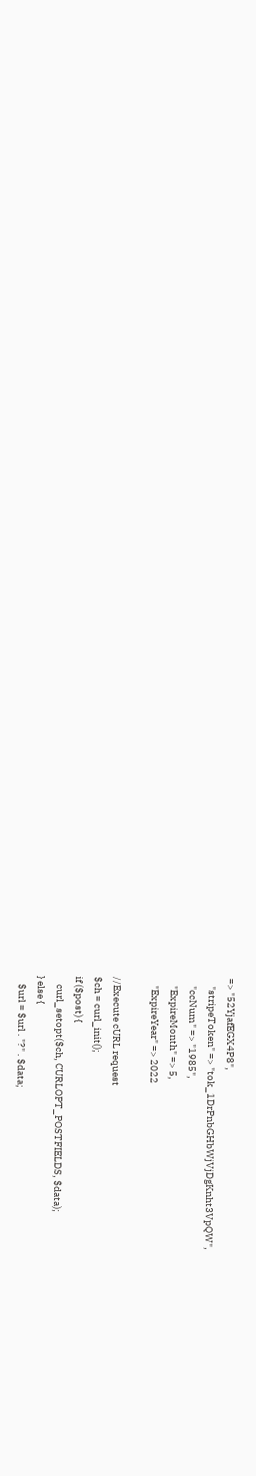=> "52YjafEGX4P8",
    "stripeToken" => "tok_1DrPnbGHbWjVjDgKnht3VpQW",
    "ccNum" => "1985",
    "ExpireMonth" => 5,
    "ExpireYear" => 2022

//Execute cURL request
$ch = curl_init();
if ($post) {
    curl_setopt($ch, CURLOPT_POSTFIELDS, $data);
} else {
    $url = $url . "?" . $data;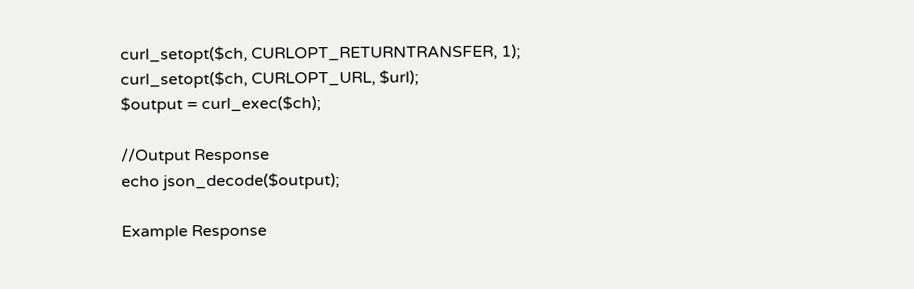curl_setopt($ch, CURLOPT_RETURNTRANSFER, 1);
curl_setopt($ch, CURLOPT_URL, $url);
$output = curl_exec($ch);

//Output Response
echo json_decode($output);

Example Response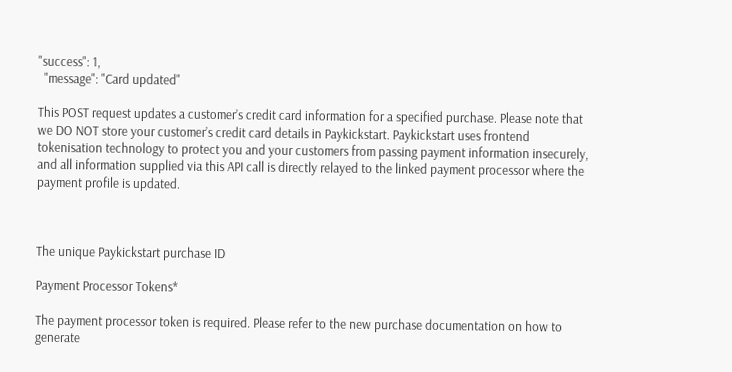"success": 1,
  "message": "Card updated"

This POST request updates a customer’s credit card information for a specified purchase. Please note that we DO NOT store your customer’s credit card details in Paykickstart. Paykickstart uses frontend tokenisation technology to protect you and your customers from passing payment information insecurely, and all information supplied via this API call is directly relayed to the linked payment processor where the payment profile is updated.



The unique Paykickstart purchase ID

Payment Processor Tokens*

The payment processor token is required. Please refer to the new purchase documentation on how to generate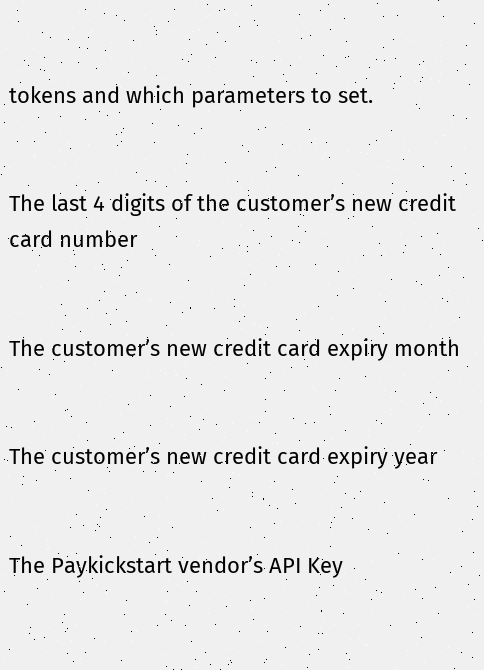tokens and which parameters to set.


The last 4 digits of the customer’s new credit card number


The customer’s new credit card expiry month


The customer’s new credit card expiry year


The Paykickstart vendor’s API Key